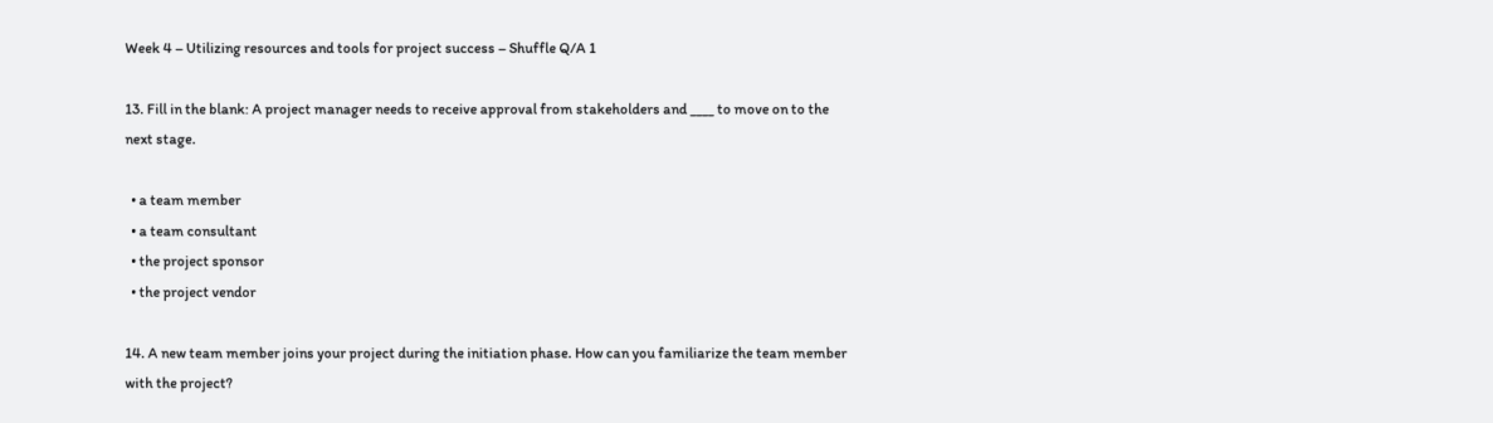Week 4 – Utilizing resources and tools for project success – Shuffle Q/A 1

13. Fill in the blank: A project manager needs to receive approval from stakeholders and ____ to move on to the next stage.

  • a team member
  • a team consultant
  • the project sponsor
  • the project vendor

14. A new team member joins your project during the initiation phase. How can you familiarize the team member with the project?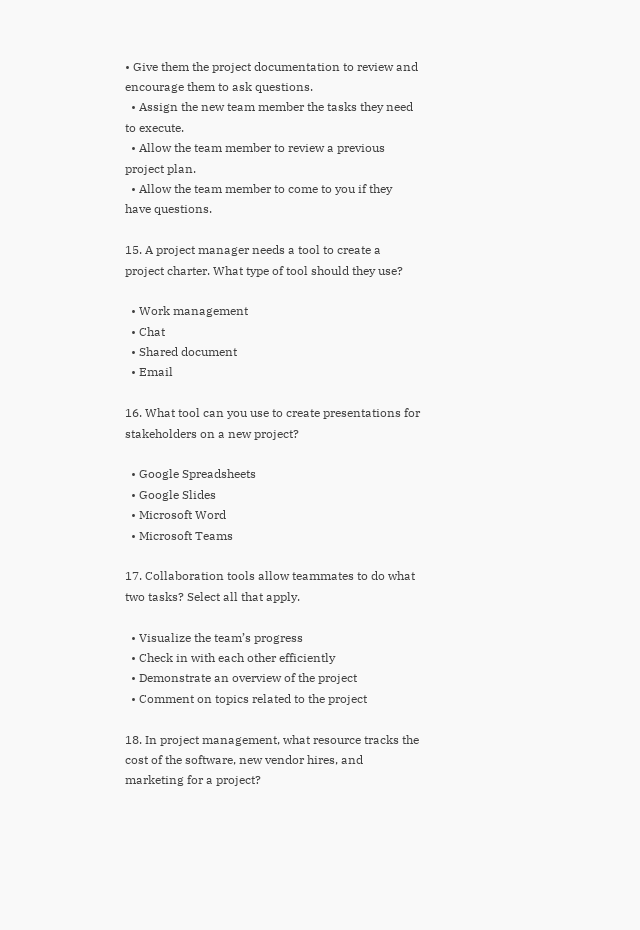• Give them the project documentation to review and encourage them to ask questions.
  • Assign the new team member the tasks they need to execute.
  • Allow the team member to review a previous project plan.
  • Allow the team member to come to you if they have questions.

15. A project manager needs a tool to create a project charter. What type of tool should they use?

  • Work management
  • Chat
  • Shared document
  • Email

16. What tool can you use to create presentations for stakeholders on a new project?

  • Google Spreadsheets
  • Google Slides
  • Microsoft Word
  • Microsoft Teams

17. Collaboration tools allow teammates to do what two tasks? Select all that apply.

  • Visualize the team’s progress
  • Check in with each other efficiently
  • Demonstrate an overview of the project
  • Comment on topics related to the project

18. In project management, what resource tracks the cost of the software, new vendor hires, and marketing for a project?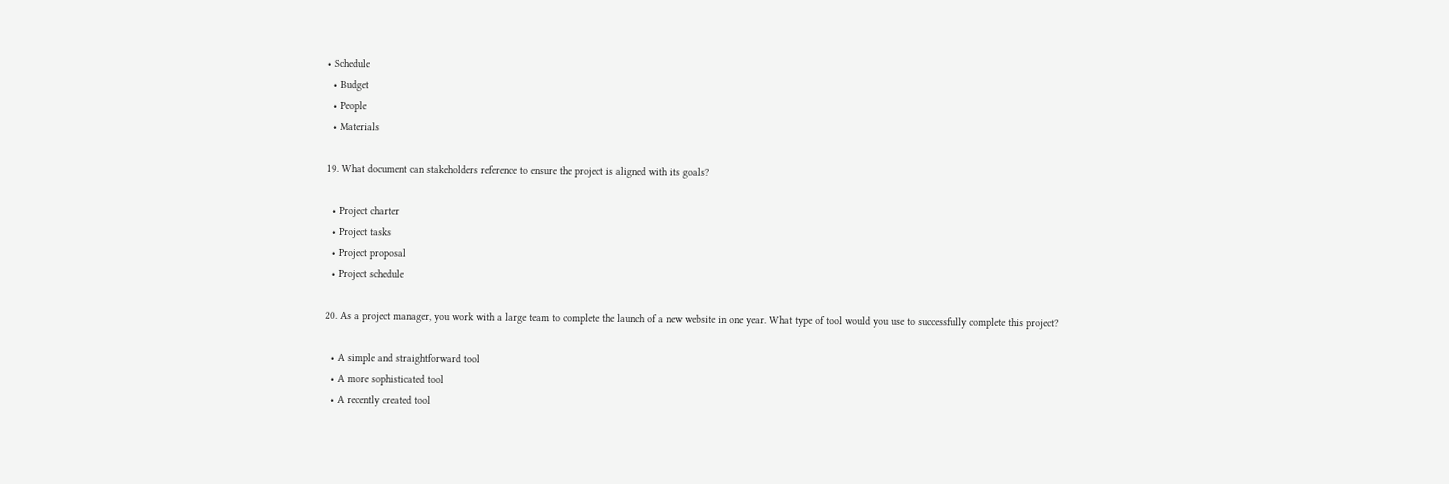• Schedule
  • Budget
  • People
  • Materials

19. What document can stakeholders reference to ensure the project is aligned with its goals?

  • Project charter
  • Project tasks
  • Project proposal
  • Project schedule

20. As a project manager, you work with a large team to complete the launch of a new website in one year. What type of tool would you use to successfully complete this project?

  • A simple and straightforward tool
  • A more sophisticated tool
  • A recently created tool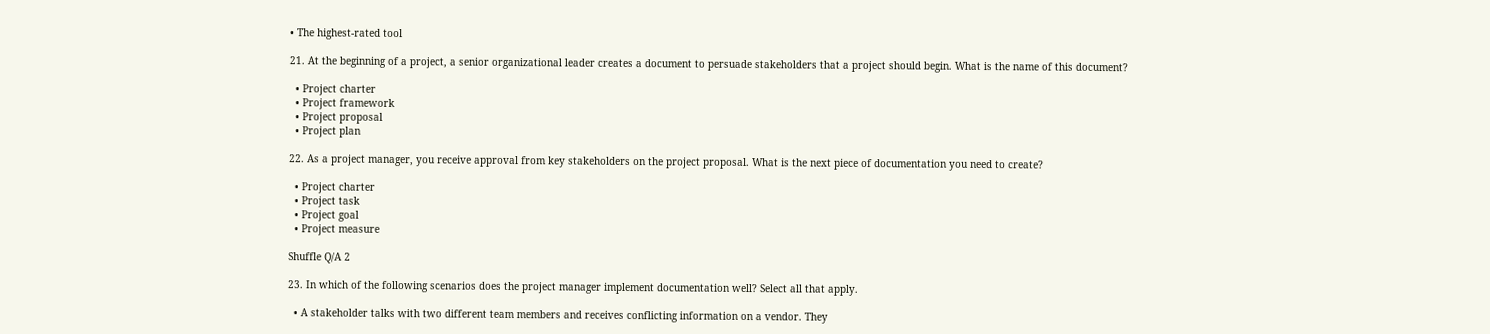• The highest-rated tool

21. At the beginning of a project, a senior organizational leader creates a document to persuade stakeholders that a project should begin. What is the name of this document?

  • Project charter
  • Project framework
  • Project proposal
  • Project plan

22. As a project manager, you receive approval from key stakeholders on the project proposal. What is the next piece of documentation you need to create?

  • Project charter
  • Project task
  • Project goal
  • Project measure

Shuffle Q/A 2

23. In which of the following scenarios does the project manager implement documentation well? Select all that apply.

  • A stakeholder talks with two different team members and receives conflicting information on a vendor. They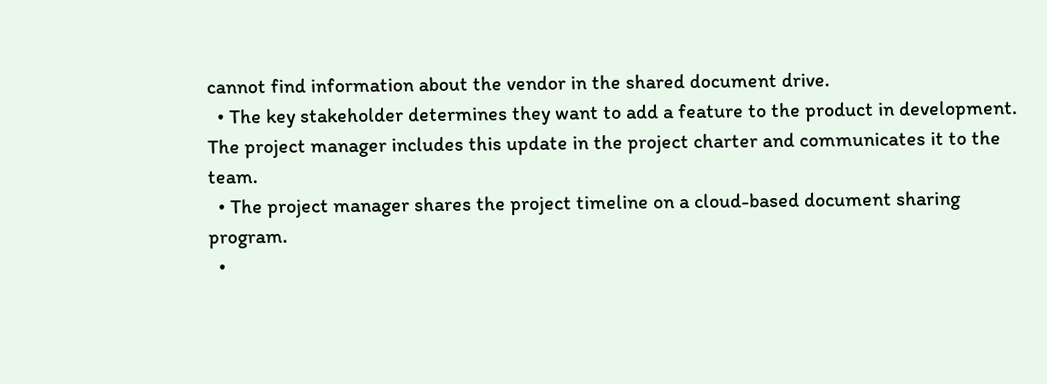cannot find information about the vendor in the shared document drive.
  • The key stakeholder determines they want to add a feature to the product in development. The project manager includes this update in the project charter and communicates it to the team.
  • The project manager shares the project timeline on a cloud-based document sharing program.
  •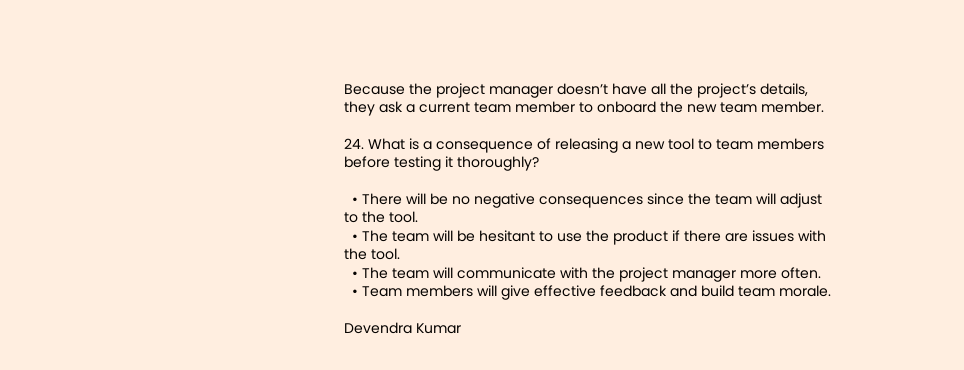Because the project manager doesn’t have all the project’s details, they ask a current team member to onboard the new team member.

24. What is a consequence of releasing a new tool to team members before testing it thoroughly?

  • There will be no negative consequences since the team will adjust to the tool.
  • The team will be hesitant to use the product if there are issues with the tool.
  • The team will communicate with the project manager more often.
  • Team members will give effective feedback and build team morale.

Devendra Kumar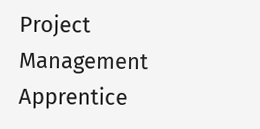Project Management Apprentice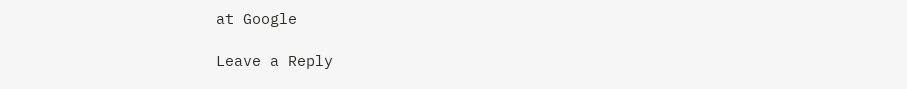at Google

Leave a Reply